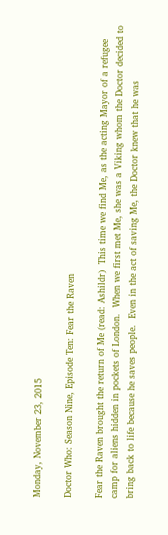Monday, November 23, 2015

Doctor Who: Season Nine, Episode Ten: Fear the Raven

Fear the Raven brought the return of Me (read: Ashildr)  This time we find Me, as the acting Mayor of a refugee camp for aliens hidden in pockets of London.  When we first met Me, she was a Viking whom the Doctor decided to bring back to life because he saves people.  Even in the act of saving Me, the Doctor knew that he was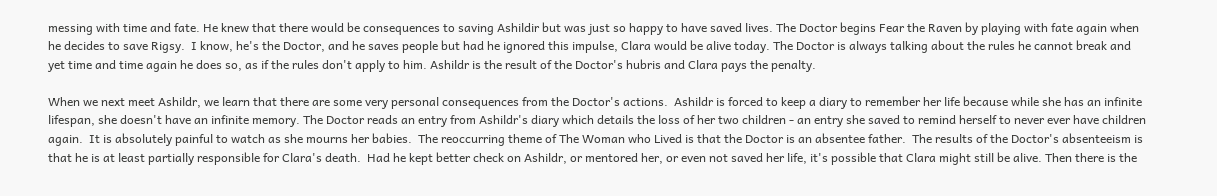messing with time and fate. He knew that there would be consequences to saving Ashildir but was just so happy to have saved lives. The Doctor begins Fear the Raven by playing with fate again when he decides to save Rigsy.  I know, he's the Doctor, and he saves people but had he ignored this impulse, Clara would be alive today. The Doctor is always talking about the rules he cannot break and yet time and time again he does so, as if the rules don't apply to him. Ashildr is the result of the Doctor's hubris and Clara pays the penalty.

When we next meet Ashildr, we learn that there are some very personal consequences from the Doctor's actions.  Ashildr is forced to keep a diary to remember her life because while she has an infinite lifespan, she doesn't have an infinite memory. The Doctor reads an entry from Ashildr's diary which details the loss of her two children - an entry she saved to remind herself to never ever have children again.  It is absolutely painful to watch as she mourns her babies.  The reoccurring theme of The Woman who Lived is that the Doctor is an absentee father.  The results of the Doctor's absenteeism is that he is at least partially responsible for Clara's death.  Had he kept better check on Ashildr, or mentored her, or even not saved her life, it's possible that Clara might still be alive. Then there is the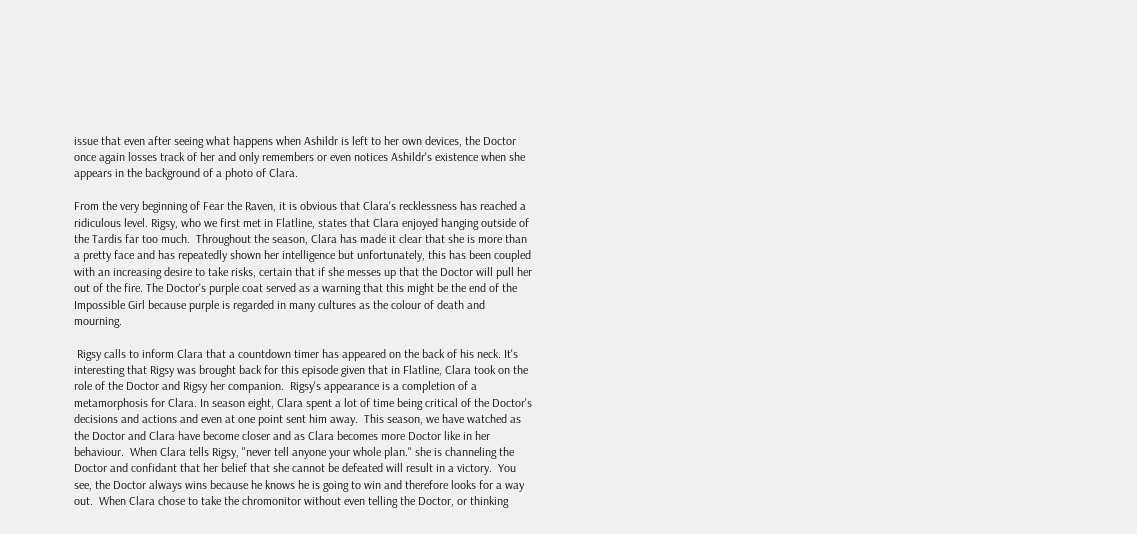issue that even after seeing what happens when Ashildr is left to her own devices, the Doctor once again losses track of her and only remembers or even notices Ashildr's existence when she appears in the background of a photo of Clara.

From the very beginning of Fear the Raven, it is obvious that Clara's recklessness has reached a ridiculous level. Rigsy, who we first met in Flatline, states that Clara enjoyed hanging outside of the Tardis far too much.  Throughout the season, Clara has made it clear that she is more than a pretty face and has repeatedly shown her intelligence but unfortunately, this has been coupled with an increasing desire to take risks, certain that if she messes up that the Doctor will pull her out of the fire. The Doctor's purple coat served as a warning that this might be the end of the Impossible Girl because purple is regarded in many cultures as the colour of death and mourning.

 Rigsy calls to inform Clara that a countdown timer has appeared on the back of his neck. It's interesting that Rigsy was brought back for this episode given that in Flatline, Clara took on the role of the Doctor and Rigsy her companion.  Rigsy's appearance is a completion of a metamorphosis for Clara. In season eight, Clara spent a lot of time being critical of the Doctor's decisions and actions and even at one point sent him away.  This season, we have watched as the Doctor and Clara have become closer and as Clara becomes more Doctor like in her behaviour.  When Clara tells Rigsy, "never tell anyone your whole plan." she is channeling the Doctor and confidant that her belief that she cannot be defeated will result in a victory.  You see, the Doctor always wins because he knows he is going to win and therefore looks for a way out.  When Clara chose to take the chromonitor without even telling the Doctor, or thinking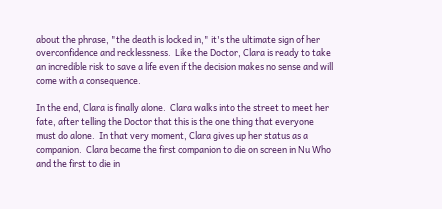about the phrase, "the death is locked in," it's the ultimate sign of her overconfidence and recklessness.  Like the Doctor, Clara is ready to take an incredible risk to save a life even if the decision makes no sense and will come with a consequence.

In the end, Clara is finally alone.  Clara walks into the street to meet her fate, after telling the Doctor that this is the one thing that everyone must do alone.  In that very moment, Clara gives up her status as a companion.  Clara became the first companion to die on screen in Nu Who and the first to die in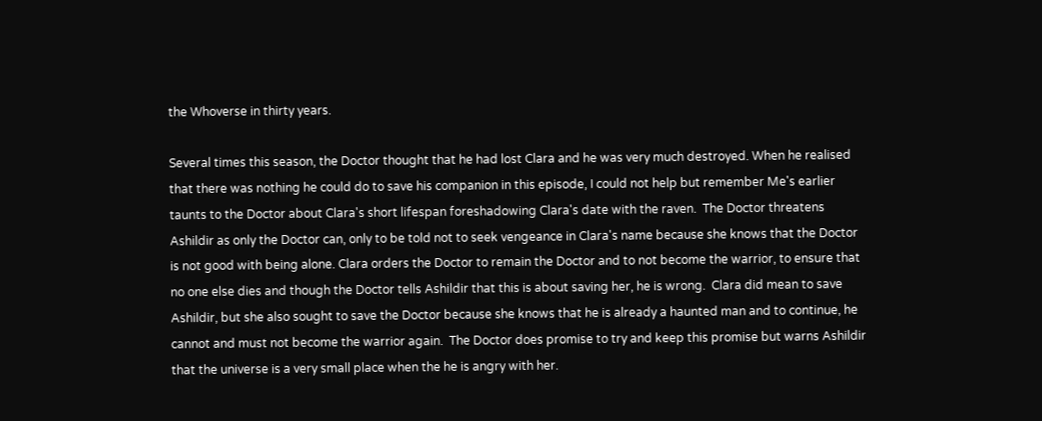the Whoverse in thirty years.

Several times this season, the Doctor thought that he had lost Clara and he was very much destroyed. When he realised that there was nothing he could do to save his companion in this episode, I could not help but remember Me's earlier taunts to the Doctor about Clara's short lifespan foreshadowing Clara's date with the raven.  The Doctor threatens Ashildir as only the Doctor can, only to be told not to seek vengeance in Clara's name because she knows that the Doctor is not good with being alone. Clara orders the Doctor to remain the Doctor and to not become the warrior, to ensure that no one else dies and though the Doctor tells Ashildir that this is about saving her, he is wrong.  Clara did mean to save Ashildir, but she also sought to save the Doctor because she knows that he is already a haunted man and to continue, he cannot and must not become the warrior again.  The Doctor does promise to try and keep this promise but warns Ashildir that the universe is a very small place when the he is angry with her.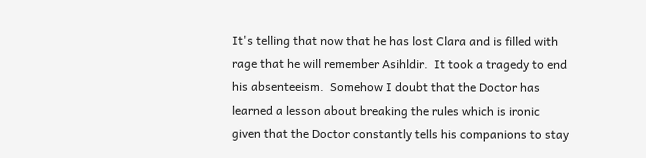It's telling that now that he has lost Clara and is filled with rage that he will remember Asihldir.  It took a tragedy to end his absenteeism.  Somehow I doubt that the Doctor has learned a lesson about breaking the rules which is ironic given that the Doctor constantly tells his companions to stay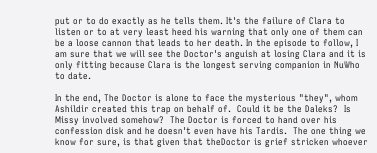put or to do exactly as he tells them. It's the failure of Clara to listen or to at very least heed his warning that only one of them can be a loose cannon that leads to her death. In the episode to follow, I am sure that we will see the Doctor's anguish at losing Clara and it is only fitting because Clara is the longest serving companion in NuWho to date.

In the end, The Doctor is alone to face the mysterious "they", whom Ashildir created this trap on behalf of.  Could it be the Daleks?  Is Missy involved somehow?  The Doctor is forced to hand over his confession disk and he doesn't even have his Tardis.  The one thing we know for sure, is that given that theDoctor is grief stricken whoever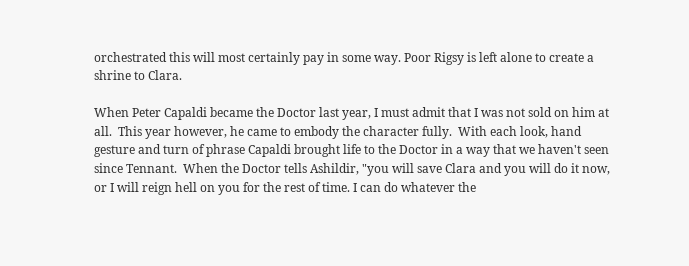orchestrated this will most certainly pay in some way. Poor Rigsy is left alone to create a shrine to Clara.

When Peter Capaldi became the Doctor last year, I must admit that I was not sold on him at all.  This year however, he came to embody the character fully.  With each look, hand gesture and turn of phrase Capaldi brought life to the Doctor in a way that we haven't seen since Tennant.  When the Doctor tells Ashildir, "you will save Clara and you will do it now, or I will reign hell on you for the rest of time. I can do whatever the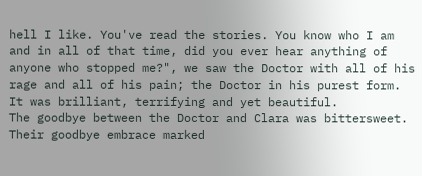hell I like. You've read the stories. You know who I am and in all of that time, did you ever hear anything of anyone who stopped me?", we saw the Doctor with all of his rage and all of his pain; the Doctor in his purest form.  It was brilliant, terrifying and yet beautiful.
The goodbye between the Doctor and Clara was bittersweet.  Their goodbye embrace marked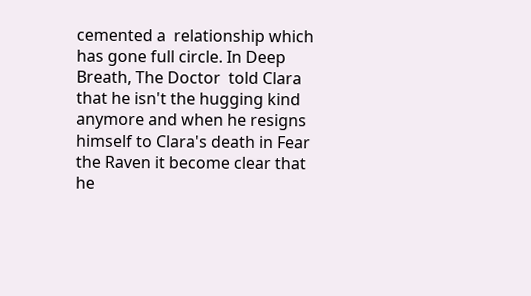cemented a  relationship which has gone full circle. In Deep Breath, The Doctor  told Clara that he isn't the hugging kind anymore and when he resigns himself to Clara's death in Fear the Raven it become clear that he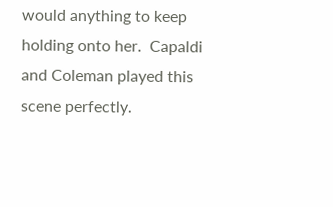would anything to keep holding onto her.  Capaldi and Coleman played this scene perfectly.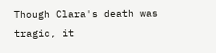Though Clara's death was tragic, it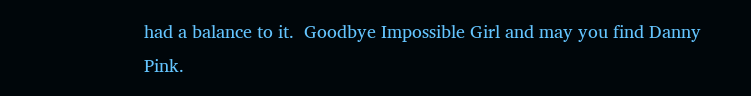had a balance to it.  Goodbye Impossible Girl and may you find Danny Pink.